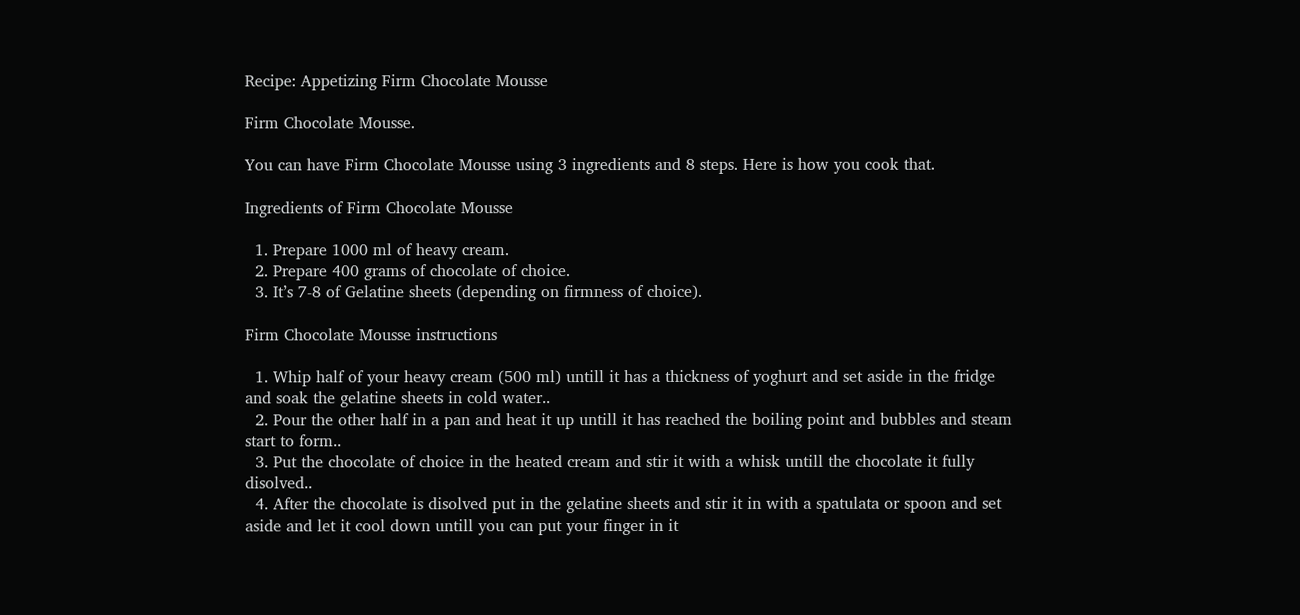Recipe: Appetizing Firm Chocolate Mousse

Firm Chocolate Mousse.

You can have Firm Chocolate Mousse using 3 ingredients and 8 steps. Here is how you cook that.

Ingredients of Firm Chocolate Mousse

  1. Prepare 1000 ml of heavy cream.
  2. Prepare 400 grams of chocolate of choice.
  3. It’s 7-8 of Gelatine sheets (depending on firmness of choice).

Firm Chocolate Mousse instructions

  1. Whip half of your heavy cream (500 ml) untill it has a thickness of yoghurt and set aside in the fridge and soak the gelatine sheets in cold water..
  2. Pour the other half in a pan and heat it up untill it has reached the boiling point and bubbles and steam start to form..
  3. Put the chocolate of choice in the heated cream and stir it with a whisk untill the chocolate it fully disolved..
  4. After the chocolate is disolved put in the gelatine sheets and stir it in with a spatulata or spoon and set aside and let it cool down untill you can put your finger in it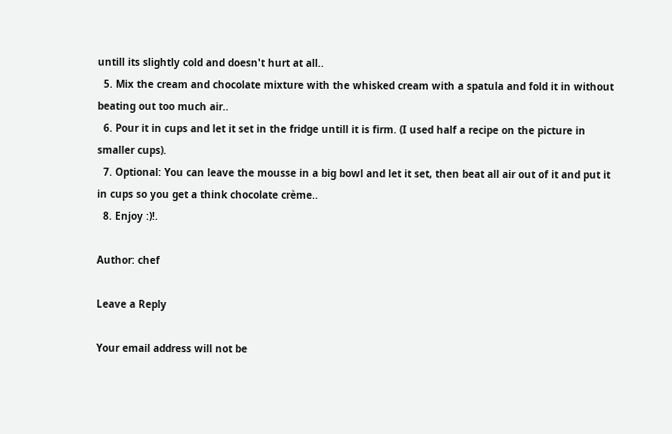untill its slightly cold and doesn't hurt at all..
  5. Mix the cream and chocolate mixture with the whisked cream with a spatula and fold it in without beating out too much air..
  6. Pour it in cups and let it set in the fridge untill it is firm. (I used half a recipe on the picture in smaller cups).
  7. Optional: You can leave the mousse in a big bowl and let it set, then beat all air out of it and put it in cups so you get a think chocolate crème..
  8. Enjoy :)!.

Author: chef

Leave a Reply

Your email address will not be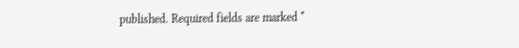published. Required fields are marked *